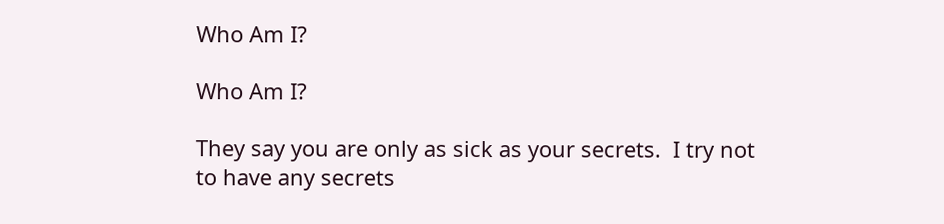Who Am I?

Who Am I?

They say you are only as sick as your secrets.  I try not to have any secrets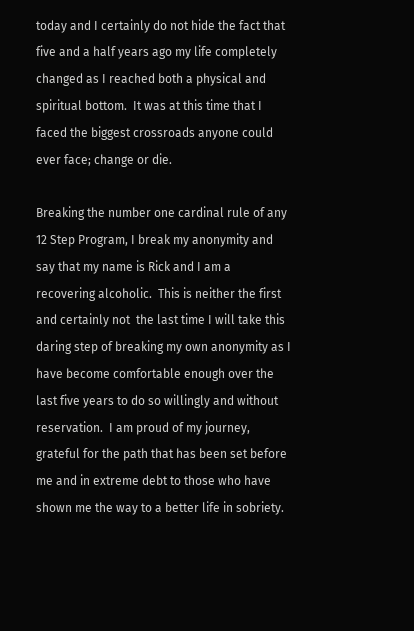today and I certainly do not hide the fact that five and a half years ago my life completely changed as I reached both a physical and spiritual bottom.  It was at this time that I faced the biggest crossroads anyone could ever face; change or die.

Breaking the number one cardinal rule of any 12 Step Program, I break my anonymity and say that my name is Rick and I am a recovering alcoholic.  This is neither the first and certainly not  the last time I will take this daring step of breaking my own anonymity as I have become comfortable enough over the last five years to do so willingly and without reservation.  I am proud of my journey, grateful for the path that has been set before me and in extreme debt to those who have shown me the way to a better life in sobriety.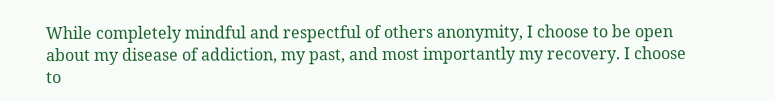While completely mindful and respectful of others anonymity, I choose to be open about my disease of addiction, my past, and most importantly my recovery. I choose to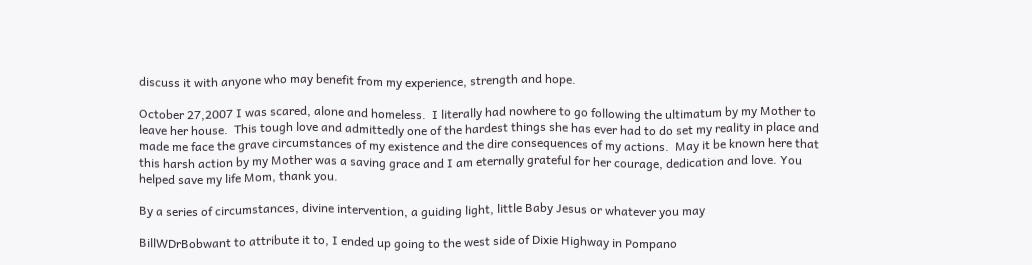discuss it with anyone who may benefit from my experience, strength and hope.

October 27,2007 I was scared, alone and homeless.  I literally had nowhere to go following the ultimatum by my Mother to leave her house.  This tough love and admittedly one of the hardest things she has ever had to do set my reality in place and made me face the grave circumstances of my existence and the dire consequences of my actions.  May it be known here that this harsh action by my Mother was a saving grace and I am eternally grateful for her courage, dedication and love. You helped save my life Mom, thank you.

By a series of circumstances, divine intervention, a guiding light, little Baby Jesus or whatever you may

BillWDrBobwant to attribute it to, I ended up going to the west side of Dixie Highway in Pompano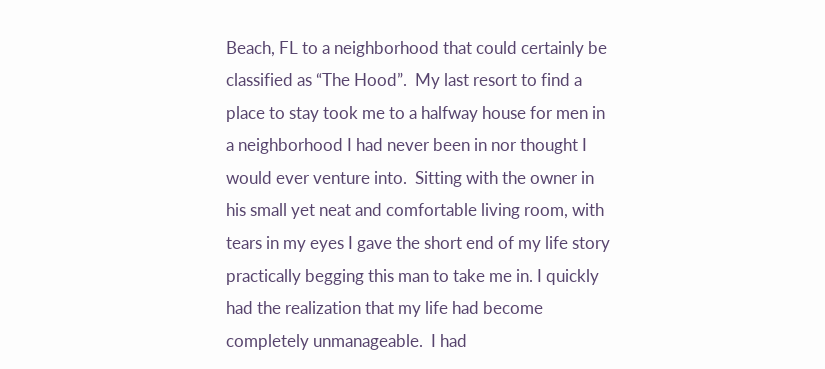Beach, FL to a neighborhood that could certainly be classified as “The Hood”.  My last resort to find a place to stay took me to a halfway house for men in a neighborhood I had never been in nor thought I would ever venture into.  Sitting with the owner in his small yet neat and comfortable living room, with tears in my eyes I gave the short end of my life story practically begging this man to take me in. I quickly had the realization that my life had become completely unmanageable.  I had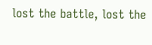lost the battle, lost the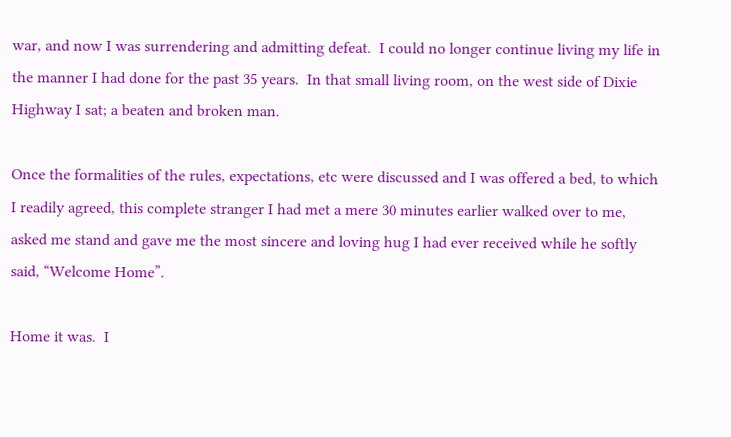war, and now I was surrendering and admitting defeat.  I could no longer continue living my life in the manner I had done for the past 35 years.  In that small living room, on the west side of Dixie Highway I sat; a beaten and broken man.

Once the formalities of the rules, expectations, etc were discussed and I was offered a bed, to which I readily agreed, this complete stranger I had met a mere 30 minutes earlier walked over to me, asked me stand and gave me the most sincere and loving hug I had ever received while he softly said, “Welcome Home”.

Home it was.  I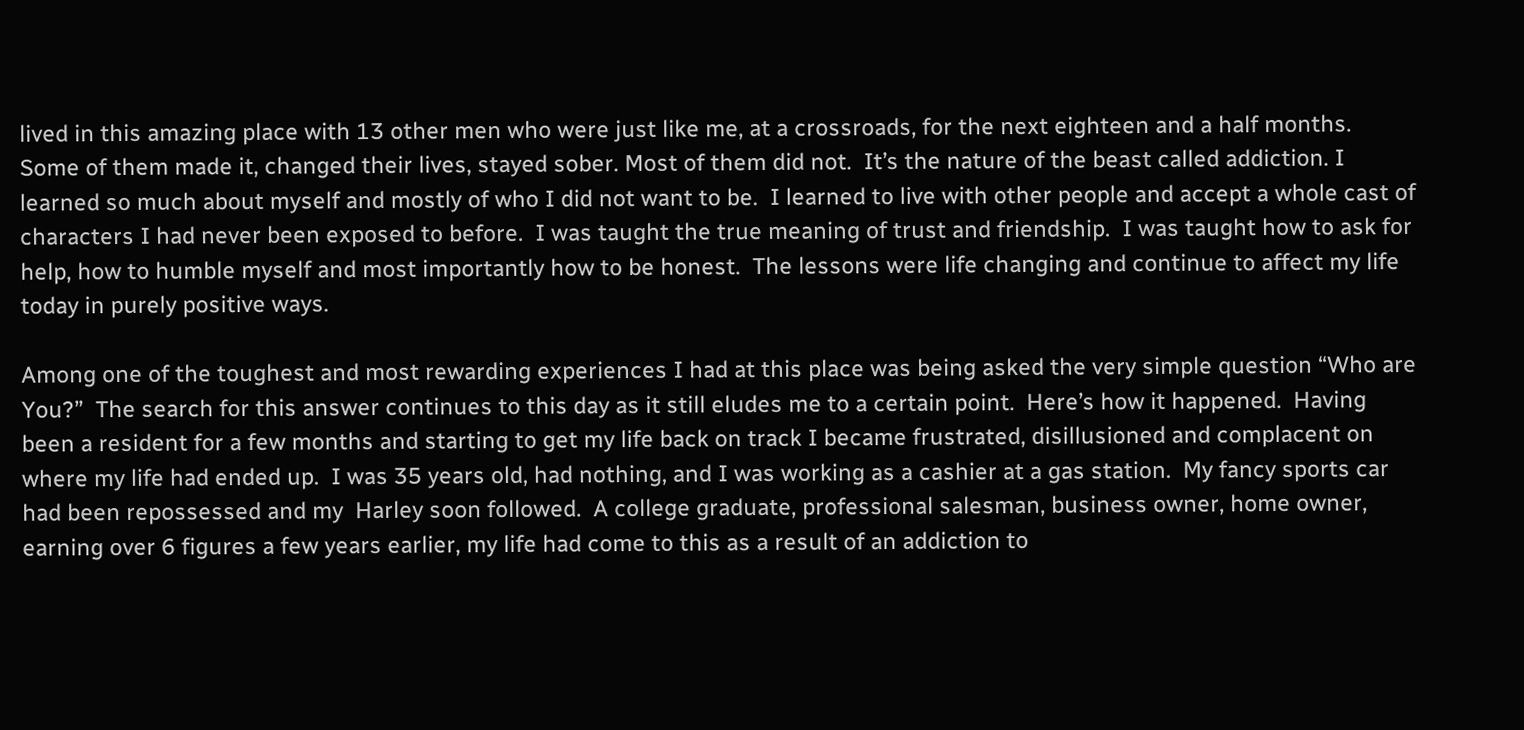lived in this amazing place with 13 other men who were just like me, at a crossroads, for the next eighteen and a half months.  Some of them made it, changed their lives, stayed sober. Most of them did not.  It’s the nature of the beast called addiction. I learned so much about myself and mostly of who I did not want to be.  I learned to live with other people and accept a whole cast of characters I had never been exposed to before.  I was taught the true meaning of trust and friendship.  I was taught how to ask for help, how to humble myself and most importantly how to be honest.  The lessons were life changing and continue to affect my life today in purely positive ways.

Among one of the toughest and most rewarding experiences I had at this place was being asked the very simple question “Who are You?”  The search for this answer continues to this day as it still eludes me to a certain point.  Here’s how it happened.  Having been a resident for a few months and starting to get my life back on track I became frustrated, disillusioned and complacent on where my life had ended up.  I was 35 years old, had nothing, and I was working as a cashier at a gas station.  My fancy sports car had been repossessed and my  Harley soon followed.  A college graduate, professional salesman, business owner, home owner, earning over 6 figures a few years earlier, my life had come to this as a result of an addiction to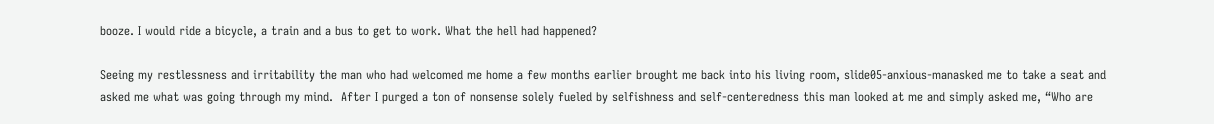booze. I would ride a bicycle, a train and a bus to get to work. What the hell had happened?

Seeing my restlessness and irritability the man who had welcomed me home a few months earlier brought me back into his living room, slide05-anxious-manasked me to take a seat and asked me what was going through my mind.  After I purged a ton of nonsense solely fueled by selfishness and self-centeredness this man looked at me and simply asked me, “Who are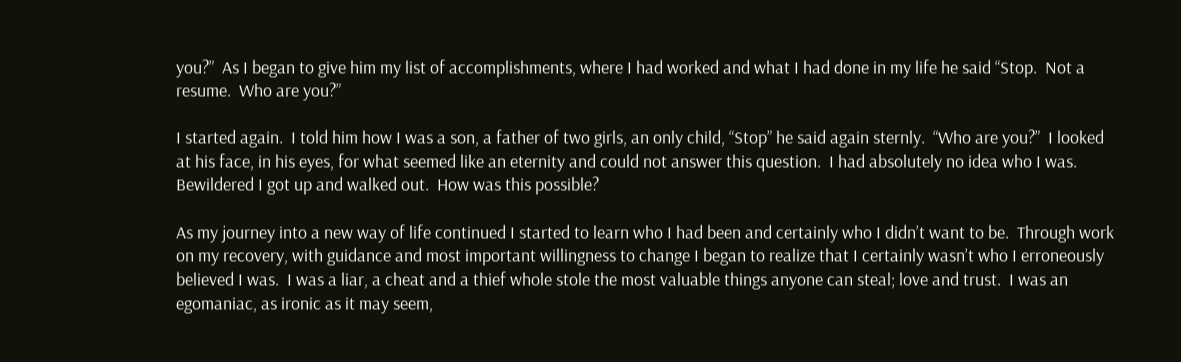you?”  As I began to give him my list of accomplishments, where I had worked and what I had done in my life he said “Stop.  Not a resume.  Who are you?”

I started again.  I told him how I was a son, a father of two girls, an only child, “Stop” he said again sternly.  “Who are you?”  I looked at his face, in his eyes, for what seemed like an eternity and could not answer this question.  I had absolutely no idea who I was.  Bewildered I got up and walked out.  How was this possible?

As my journey into a new way of life continued I started to learn who I had been and certainly who I didn’t want to be.  Through work on my recovery, with guidance and most important willingness to change I began to realize that I certainly wasn’t who I erroneously believed I was.  I was a liar, a cheat and a thief whole stole the most valuable things anyone can steal; love and trust.  I was an egomaniac, as ironic as it may seem,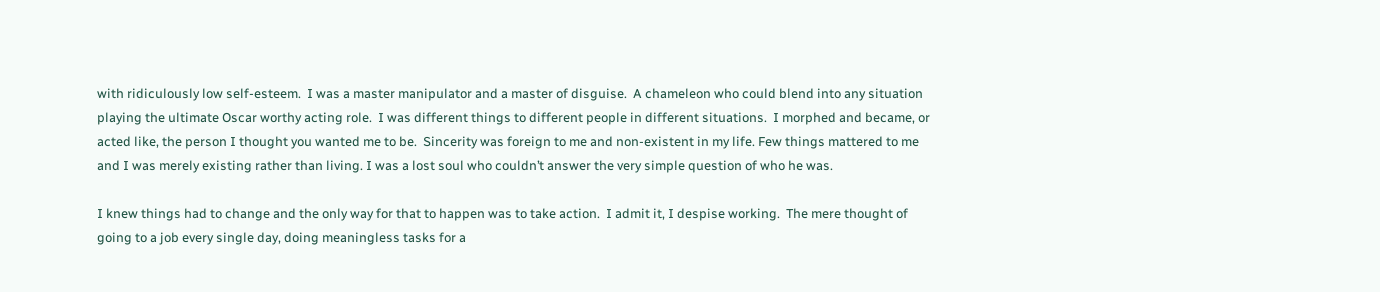with ridiculously low self-esteem.  I was a master manipulator and a master of disguise.  A chameleon who could blend into any situation playing the ultimate Oscar worthy acting role.  I was different things to different people in different situations.  I morphed and became, or acted like, the person I thought you wanted me to be.  Sincerity was foreign to me and non-existent in my life. Few things mattered to me and I was merely existing rather than living. I was a lost soul who couldn’t answer the very simple question of who he was.

I knew things had to change and the only way for that to happen was to take action.  I admit it, I despise working.  The mere thought of going to a job every single day, doing meaningless tasks for a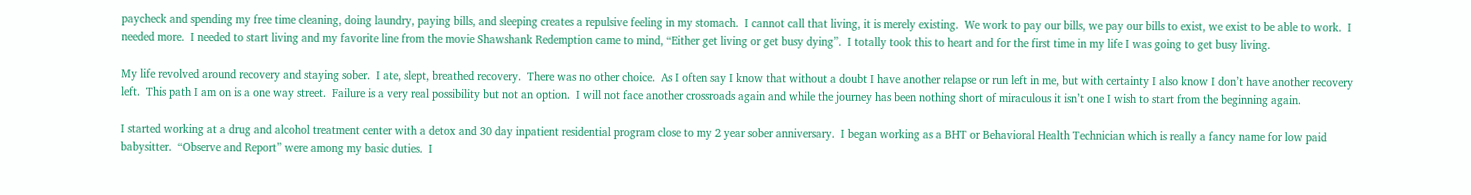paycheck and spending my free time cleaning, doing laundry, paying bills, and sleeping creates a repulsive feeling in my stomach.  I cannot call that living, it is merely existing.  We work to pay our bills, we pay our bills to exist, we exist to be able to work.  I needed more.  I needed to start living and my favorite line from the movie Shawshank Redemption came to mind, “Either get living or get busy dying”.  I totally took this to heart and for the first time in my life I was going to get busy living.

My life revolved around recovery and staying sober.  I ate, slept, breathed recovery.  There was no other choice.  As I often say I know that without a doubt I have another relapse or run left in me, but with certainty I also know I don’t have another recovery left.  This path I am on is a one way street.  Failure is a very real possibility but not an option.  I will not face another crossroads again and while the journey has been nothing short of miraculous it isn’t one I wish to start from the beginning again.

I started working at a drug and alcohol treatment center with a detox and 30 day inpatient residential program close to my 2 year sober anniversary.  I began working as a BHT or Behavioral Health Technician which is really a fancy name for low paid babysitter.  “Observe and Report” were among my basic duties.  I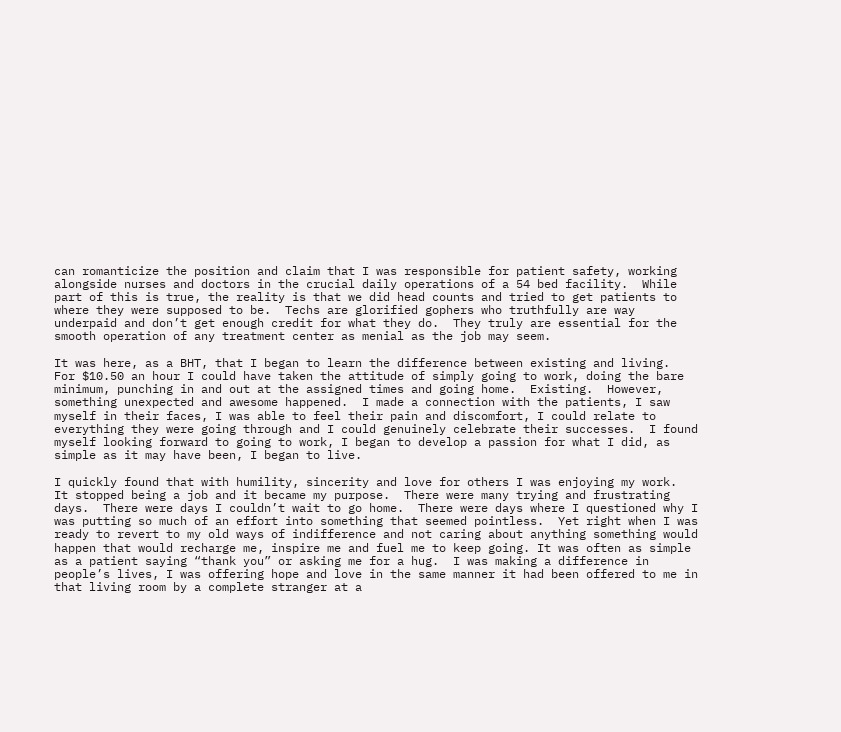can romanticize the position and claim that I was responsible for patient safety, working alongside nurses and doctors in the crucial daily operations of a 54 bed facility.  While part of this is true, the reality is that we did head counts and tried to get patients to where they were supposed to be.  Techs are glorified gophers who truthfully are way underpaid and don’t get enough credit for what they do.  They truly are essential for the smooth operation of any treatment center as menial as the job may seem.

It was here, as a BHT, that I began to learn the difference between existing and living.  For $10.50 an hour I could have taken the attitude of simply going to work, doing the bare minimum, punching in and out at the assigned times and going home.  Existing.  However, something unexpected and awesome happened.  I made a connection with the patients, I saw myself in their faces, I was able to feel their pain and discomfort, I could relate to everything they were going through and I could genuinely celebrate their successes.  I found myself looking forward to going to work, I began to develop a passion for what I did, as simple as it may have been, I began to live.

I quickly found that with humility, sincerity and love for others I was enjoying my work.  It stopped being a job and it became my purpose.  There were many trying and frustrating days.  There were days I couldn’t wait to go home.  There were days where I questioned why I was putting so much of an effort into something that seemed pointless.  Yet right when I was ready to revert to my old ways of indifference and not caring about anything something would happen that would recharge me, inspire me and fuel me to keep going. It was often as simple as a patient saying “thank you” or asking me for a hug.  I was making a difference in people’s lives, I was offering hope and love in the same manner it had been offered to me in that living room by a complete stranger at a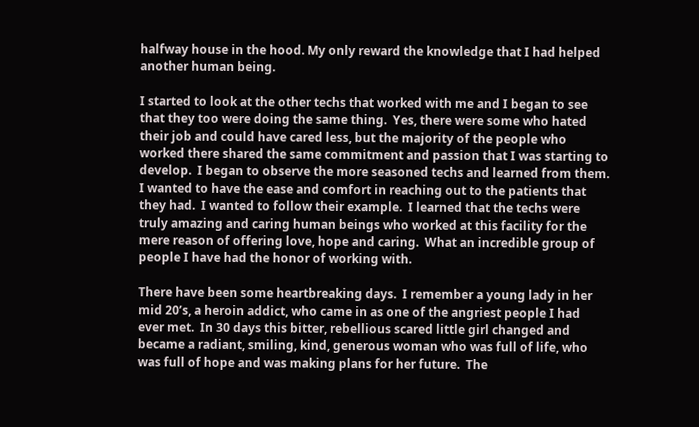halfway house in the hood. My only reward the knowledge that I had helped another human being.

I started to look at the other techs that worked with me and I began to see that they too were doing the same thing.  Yes, there were some who hated their job and could have cared less, but the majority of the people who worked there shared the same commitment and passion that I was starting to develop.  I began to observe the more seasoned techs and learned from them.  I wanted to have the ease and comfort in reaching out to the patients that they had.  I wanted to follow their example.  I learned that the techs were truly amazing and caring human beings who worked at this facility for the mere reason of offering love, hope and caring.  What an incredible group of people I have had the honor of working with.

There have been some heartbreaking days.  I remember a young lady in her mid 20’s, a heroin addict, who came in as one of the angriest people I had ever met.  In 30 days this bitter, rebellious scared little girl changed and became a radiant, smiling, kind, generous woman who was full of life, who was full of hope and was making plans for her future.  The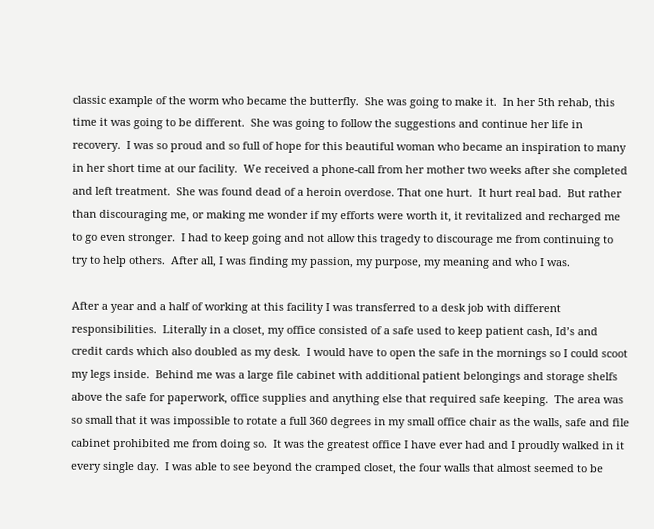classic example of the worm who became the butterfly.  She was going to make it.  In her 5th rehab, this time it was going to be different.  She was going to follow the suggestions and continue her life in recovery.  I was so proud and so full of hope for this beautiful woman who became an inspiration to many in her short time at our facility.  We received a phone-call from her mother two weeks after she completed and left treatment.  She was found dead of a heroin overdose. That one hurt.  It hurt real bad.  But rather than discouraging me, or making me wonder if my efforts were worth it, it revitalized and recharged me to go even stronger.  I had to keep going and not allow this tragedy to discourage me from continuing to try to help others.  After all, I was finding my passion, my purpose, my meaning and who I was.

After a year and a half of working at this facility I was transferred to a desk job with different responsibilities.  Literally in a closet, my office consisted of a safe used to keep patient cash, Id’s and credit cards which also doubled as my desk.  I would have to open the safe in the mornings so I could scoot my legs inside.  Behind me was a large file cabinet with additional patient belongings and storage shelfs above the safe for paperwork, office supplies and anything else that required safe keeping.  The area was so small that it was impossible to rotate a full 360 degrees in my small office chair as the walls, safe and file cabinet prohibited me from doing so.  It was the greatest office I have ever had and I proudly walked in it every single day.  I was able to see beyond the cramped closet, the four walls that almost seemed to be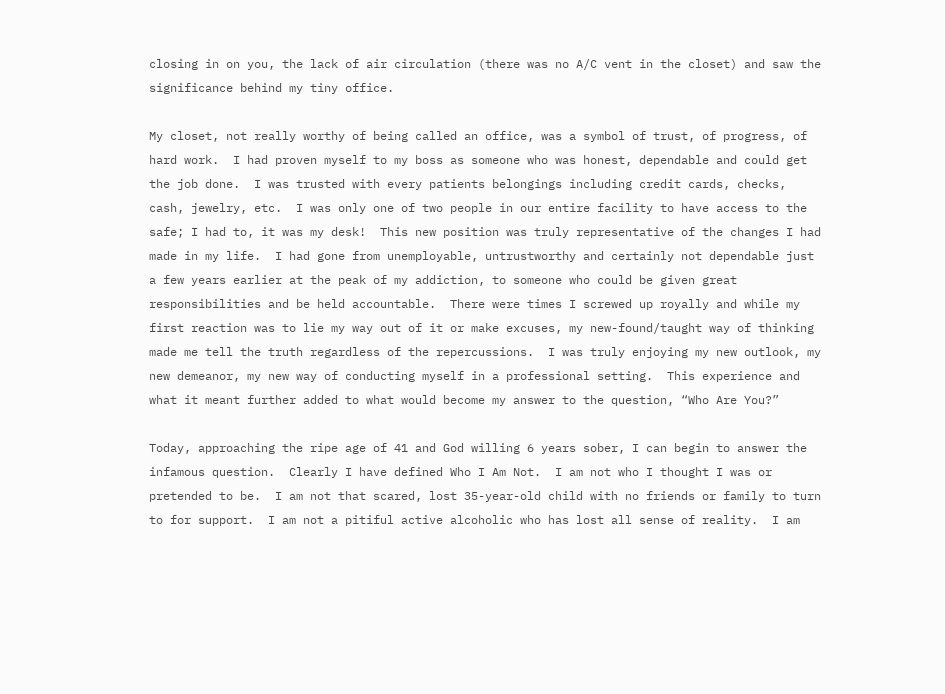closing in on you, the lack of air circulation (there was no A/C vent in the closet) and saw the significance behind my tiny office.

My closet, not really worthy of being called an office, was a symbol of trust, of progress, of hard work.  I had proven myself to my boss as someone who was honest, dependable and could get the job done.  I was trusted with every patients belongings including credit cards, checks, cash, jewelry, etc.  I was only one of two people in our entire facility to have access to the safe; I had to, it was my desk!  This new position was truly representative of the changes I had made in my life.  I had gone from unemployable, untrustworthy and certainly not dependable just a few years earlier at the peak of my addiction, to someone who could be given great responsibilities and be held accountable.  There were times I screwed up royally and while my first reaction was to lie my way out of it or make excuses, my new-found/taught way of thinking made me tell the truth regardless of the repercussions.  I was truly enjoying my new outlook, my new demeanor, my new way of conducting myself in a professional setting.  This experience and what it meant further added to what would become my answer to the question, “Who Are You?”

Today, approaching the ripe age of 41 and God willing 6 years sober, I can begin to answer the infamous question.  Clearly I have defined Who I Am Not.  I am not who I thought I was or pretended to be.  I am not that scared, lost 35-year-old child with no friends or family to turn to for support.  I am not a pitiful active alcoholic who has lost all sense of reality.  I am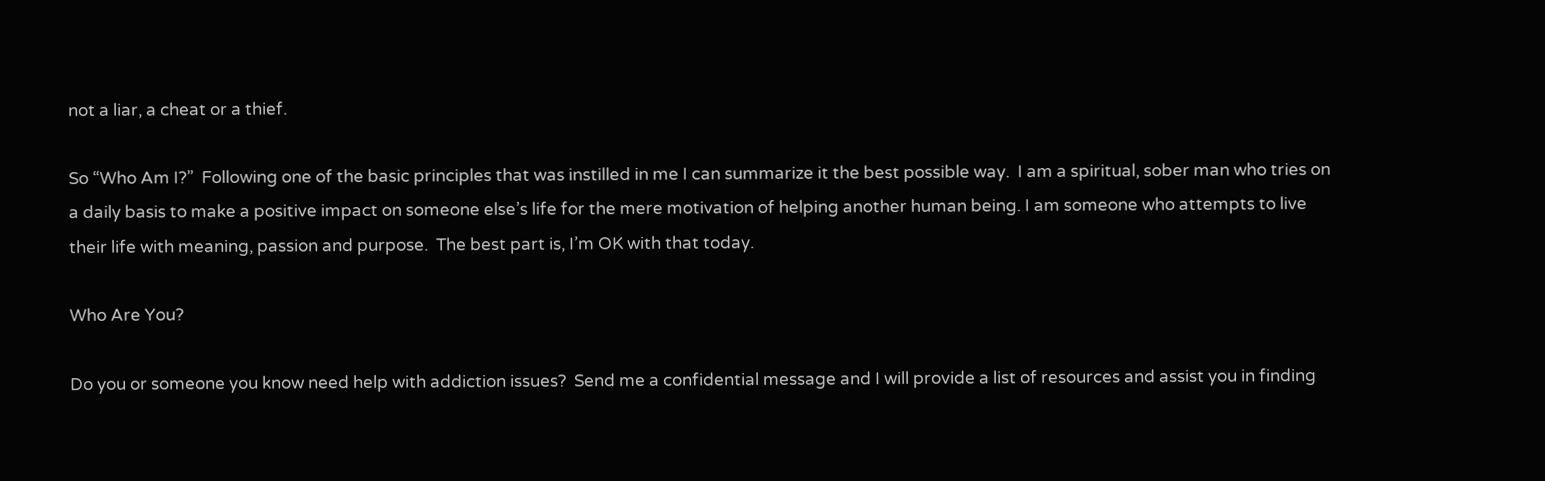not a liar, a cheat or a thief.

So “Who Am I?”  Following one of the basic principles that was instilled in me I can summarize it the best possible way.  I am a spiritual, sober man who tries on a daily basis to make a positive impact on someone else’s life for the mere motivation of helping another human being. I am someone who attempts to live their life with meaning, passion and purpose.  The best part is, I’m OK with that today.

Who Are You?

Do you or someone you know need help with addiction issues?  Send me a confidential message and I will provide a list of resources and assist you in finding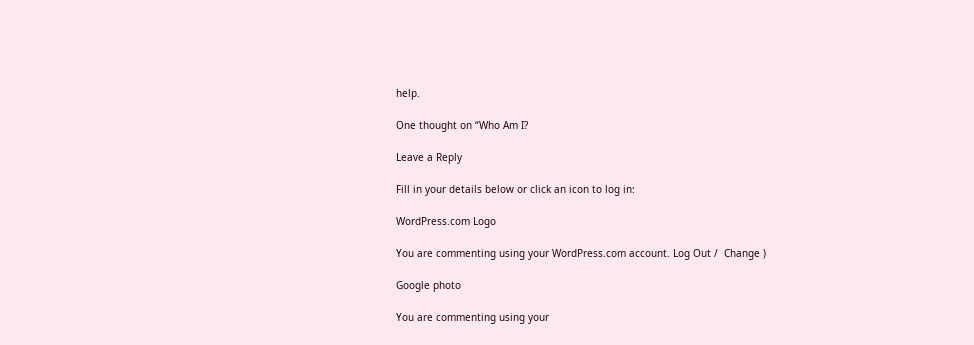help.

One thought on “Who Am I?

Leave a Reply

Fill in your details below or click an icon to log in:

WordPress.com Logo

You are commenting using your WordPress.com account. Log Out /  Change )

Google photo

You are commenting using your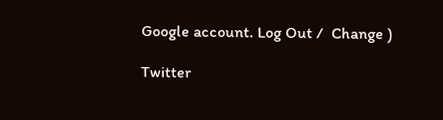Google account. Log Out /  Change )

Twitter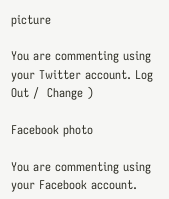picture

You are commenting using your Twitter account. Log Out /  Change )

Facebook photo

You are commenting using your Facebook account.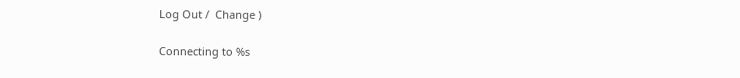Log Out /  Change )

Connecting to %s